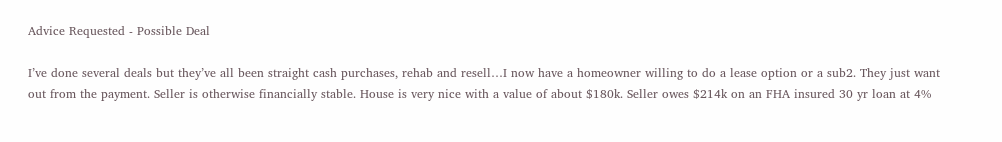Advice Requested - Possible Deal

I’ve done several deals but they’ve all been straight cash purchases, rehab and resell…I now have a homeowner willing to do a lease option or a sub2. They just want out from the payment. Seller is otherwise financially stable. House is very nice with a value of about $180k. Seller owes $214k on an FHA insured 30 yr loan at 4%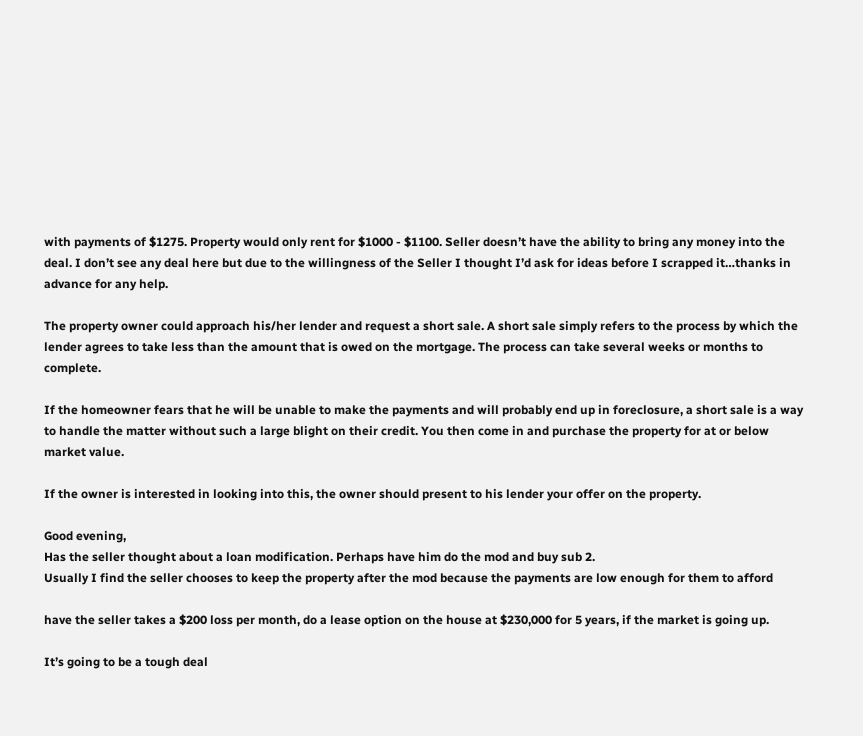with payments of $1275. Property would only rent for $1000 - $1100. Seller doesn’t have the ability to bring any money into the deal. I don’t see any deal here but due to the willingness of the Seller I thought I’d ask for ideas before I scrapped it…thanks in advance for any help.

The property owner could approach his/her lender and request a short sale. A short sale simply refers to the process by which the lender agrees to take less than the amount that is owed on the mortgage. The process can take several weeks or months to complete.

If the homeowner fears that he will be unable to make the payments and will probably end up in foreclosure, a short sale is a way to handle the matter without such a large blight on their credit. You then come in and purchase the property for at or below market value.

If the owner is interested in looking into this, the owner should present to his lender your offer on the property.

Good evening,
Has the seller thought about a loan modification. Perhaps have him do the mod and buy sub 2.
Usually I find the seller chooses to keep the property after the mod because the payments are low enough for them to afford

have the seller takes a $200 loss per month, do a lease option on the house at $230,000 for 5 years, if the market is going up.

It’s going to be a tough deal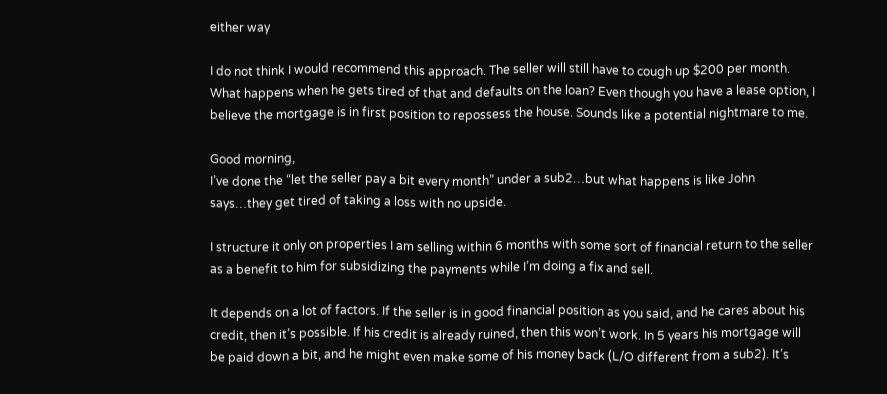either way

I do not think I would recommend this approach. The seller will still have to cough up $200 per month. What happens when he gets tired of that and defaults on the loan? Even though you have a lease option, I believe the mortgage is in first position to repossess the house. Sounds like a potential nightmare to me.

Good morning,
I’ve done the “let the seller pay a bit every month” under a sub2…but what happens is like John says…they get tired of taking a loss with no upside.

I structure it only on properties I am selling within 6 months with some sort of financial return to the seller as a benefit to him for subsidizing the payments while I’m doing a fix and sell.

It depends on a lot of factors. If the seller is in good financial position as you said, and he cares about his credit, then it’s possible. If his credit is already ruined, then this won’t work. In 5 years his mortgage will be paid down a bit, and he might even make some of his money back (L/O different from a sub2). It’s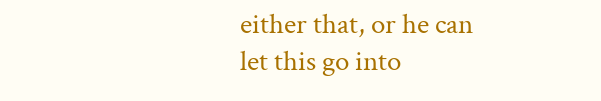either that, or he can let this go into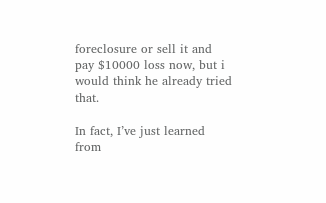foreclosure or sell it and pay $10000 loss now, but i would think he already tried that.

In fact, I’ve just learned from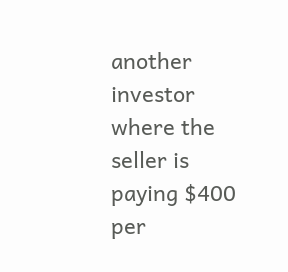another investor where the seller is paying $400 per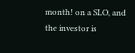month! on a SLO, and the investor is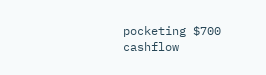pocketing $700 cashflow